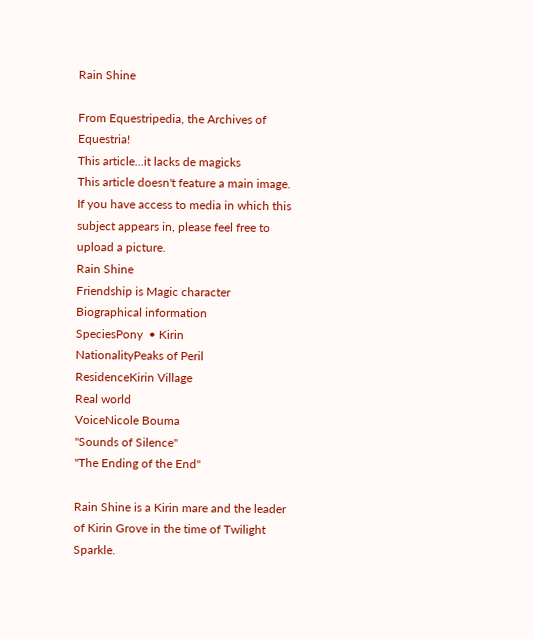Rain Shine

From Equestripedia, the Archives of Equestria!
This article...it lacks de magicks
This article doesn't feature a main image. If you have access to media in which this subject appears in, please feel free to upload a picture.
Rain Shine
Friendship is Magic character
Biographical information
SpeciesPony  • Kirin
NationalityPeaks of Peril
ResidenceKirin Village
Real world
VoiceNicole Bouma
"Sounds of Silence"
"The Ending of the End"

Rain Shine is a Kirin mare and the leader of Kirin Grove in the time of Twilight Sparkle.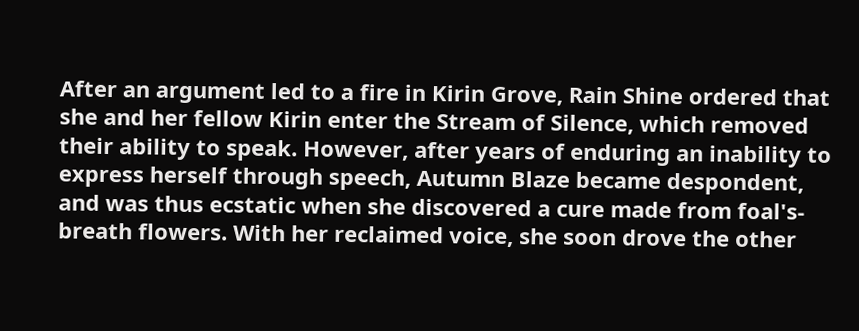After an argument led to a fire in Kirin Grove, Rain Shine ordered that she and her fellow Kirin enter the Stream of Silence, which removed their ability to speak. However, after years of enduring an inability to express herself through speech, Autumn Blaze became despondent, and was thus ecstatic when she discovered a cure made from foal's-breath flowers. With her reclaimed voice, she soon drove the other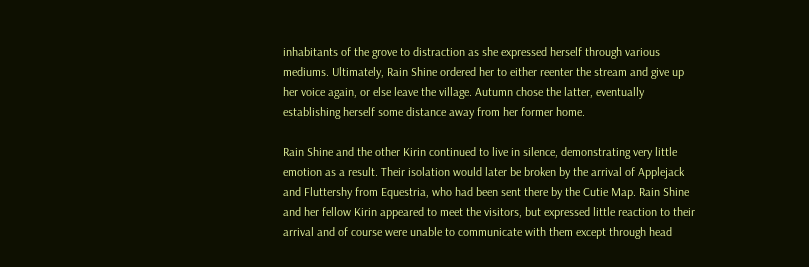inhabitants of the grove to distraction as she expressed herself through various mediums. Ultimately, Rain Shine ordered her to either reenter the stream and give up her voice again, or else leave the village. Autumn chose the latter, eventually establishing herself some distance away from her former home.

Rain Shine and the other Kirin continued to live in silence, demonstrating very little emotion as a result. Their isolation would later be broken by the arrival of Applejack and Fluttershy from Equestria, who had been sent there by the Cutie Map. Rain Shine and her fellow Kirin appeared to meet the visitors, but expressed little reaction to their arrival and of course were unable to communicate with them except through head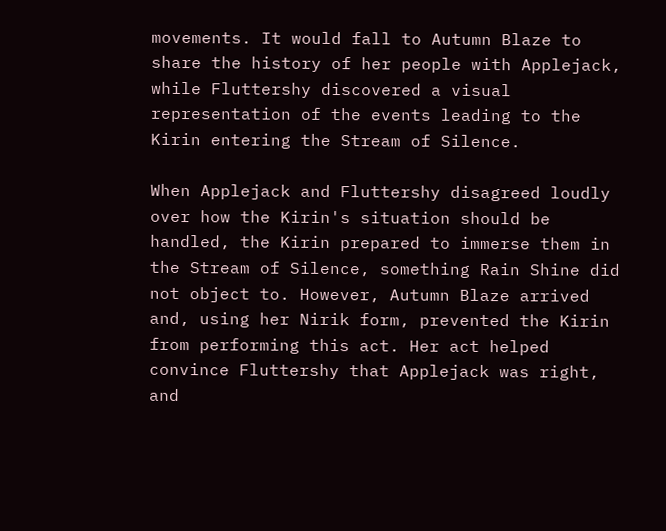movements. It would fall to Autumn Blaze to share the history of her people with Applejack, while Fluttershy discovered a visual representation of the events leading to the Kirin entering the Stream of Silence.

When Applejack and Fluttershy disagreed loudly over how the Kirin's situation should be handled, the Kirin prepared to immerse them in the Stream of Silence, something Rain Shine did not object to. However, Autumn Blaze arrived and, using her Nirik form, prevented the Kirin from performing this act. Her act helped convince Fluttershy that Applejack was right, and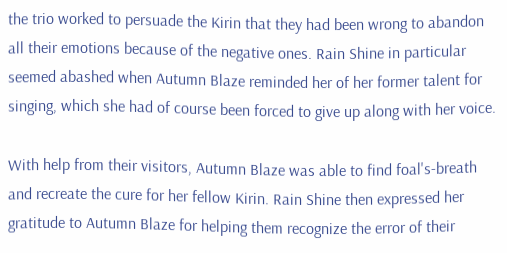the trio worked to persuade the Kirin that they had been wrong to abandon all their emotions because of the negative ones. Rain Shine in particular seemed abashed when Autumn Blaze reminded her of her former talent for singing, which she had of course been forced to give up along with her voice.

With help from their visitors, Autumn Blaze was able to find foal's-breath and recreate the cure for her fellow Kirin. Rain Shine then expressed her gratitude to Autumn Blaze for helping them recognize the error of their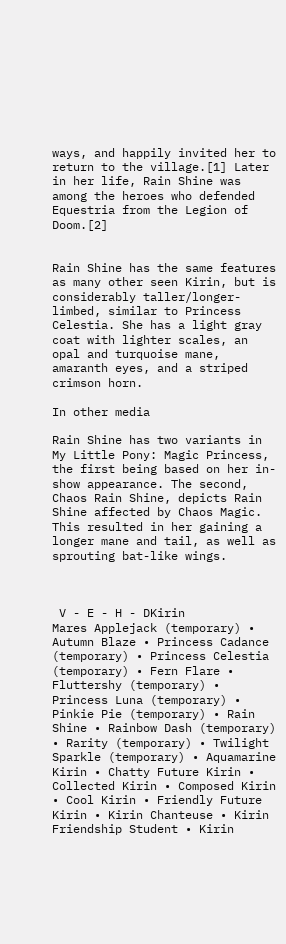ways, and happily invited her to return to the village.[1] Later in her life, Rain Shine was among the heroes who defended Equestria from the Legion of Doom.[2]


Rain Shine has the same features as many other seen Kirin, but is considerably taller/longer-limbed, similar to Princess Celestia. She has a light gray coat with lighter scales, an opal and turquoise mane, amaranth eyes, and a striped crimson horn.

In other media

Rain Shine has two variants in My Little Pony: Magic Princess, the first being based on her in-show appearance. The second, Chaos Rain Shine, depicts Rain Shine affected by Chaos Magic. This resulted in her gaining a longer mane and tail, as well as sprouting bat-like wings.



 V - E - H - DKirin
Mares Applejack (temporary) • Autumn Blaze • Princess Cadance (temporary) • Princess Celestia (temporary) • Fern Flare • Fluttershy (temporary) • Princess Luna (temporary) • Pinkie Pie (temporary) • Rain Shine • Rainbow Dash (temporary) • Rarity (temporary) • Twilight Sparkle (temporary) • Aquamarine Kirin • Chatty Future Kirin • Collected Kirin • Composed Kirin • Cool Kirin • Friendly Future Kirin • Kirin Chanteuse • Kirin Friendship Student • Kirin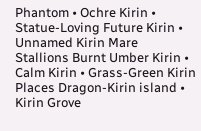Phantom • Ochre Kirin • Statue-Loving Future Kirin • Unnamed Kirin Mare
Stallions Burnt Umber Kirin • Calm Kirin • Grass-Green Kirin
Places Dragon-Kirin island • Kirin Grove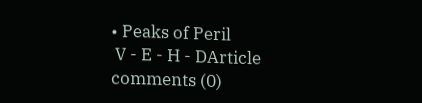• Peaks of Peril
 V - E - H - DArticle comments (0)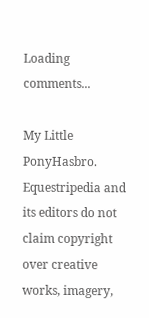Loading comments...

My Little PonyHasbro. Equestripedia and its editors do not claim copyright over creative works, imagery,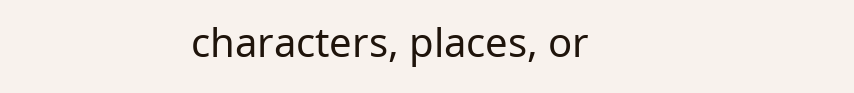characters, places, or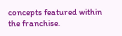concepts featured within the franchise.